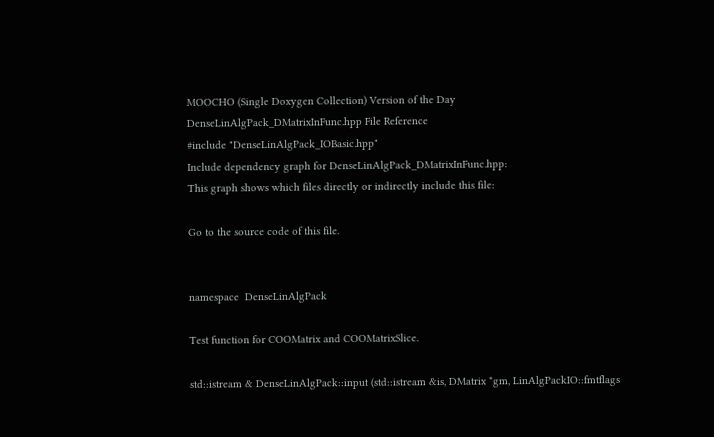MOOCHO (Single Doxygen Collection) Version of the Day
DenseLinAlgPack_DMatrixInFunc.hpp File Reference
#include "DenseLinAlgPack_IOBasic.hpp"
Include dependency graph for DenseLinAlgPack_DMatrixInFunc.hpp:
This graph shows which files directly or indirectly include this file:

Go to the source code of this file.


namespace  DenseLinAlgPack

Test function for COOMatrix and COOMatrixSlice.

std::istream & DenseLinAlgPack::input (std::istream &is, DMatrix *gm, LinAlgPackIO::fmtflags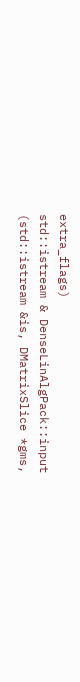extra_flags)
std::istream & DenseLinAlgPack::input (std::istream &is, DMatrixSlice *gms,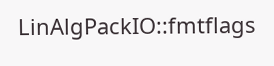LinAlgPackIO::fmtflags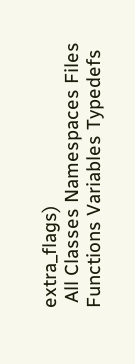extra_flags)
 All Classes Namespaces Files Functions Variables Typedefs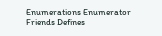Enumerations Enumerator Friends Defines